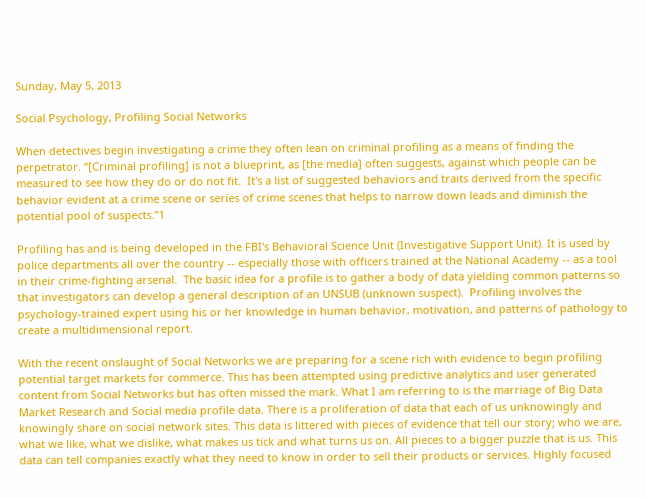Sunday, May 5, 2013

Social Psychology, Profiling Social Networks

When detectives begin investigating a crime they often lean on criminal profiling as a means of finding the perpetrator. “[Criminal profiling] is not a blueprint, as [the media] often suggests, against which people can be measured to see how they do or do not fit.  It's a list of suggested behaviors and traits derived from the specific behavior evident at a crime scene or series of crime scenes that helps to narrow down leads and diminish the potential pool of suspects.”1

Profiling has and is being developed in the FBI's Behavioral Science Unit (Investigative Support Unit). It is used by police departments all over the country -- especially those with officers trained at the National Academy -- as a tool in their crime-fighting arsenal.  The basic idea for a profile is to gather a body of data yielding common patterns so that investigators can develop a general description of an UNSUB (unknown suspect).  Profiling involves the psychology-trained expert using his or her knowledge in human behavior, motivation, and patterns of pathology to create a multidimensional report.

With the recent onslaught of Social Networks we are preparing for a scene rich with evidence to begin profiling potential target markets for commerce. This has been attempted using predictive analytics and user generated content from Social Networks but has often missed the mark. What I am referring to is the marriage of Big Data Market Research and Social media profile data. There is a proliferation of data that each of us unknowingly and knowingly share on social network sites. This data is littered with pieces of evidence that tell our story; who we are, what we like, what we dislike, what makes us tick and what turns us on. All pieces to a bigger puzzle that is us. This data can tell companies exactly what they need to know in order to sell their products or services. Highly focused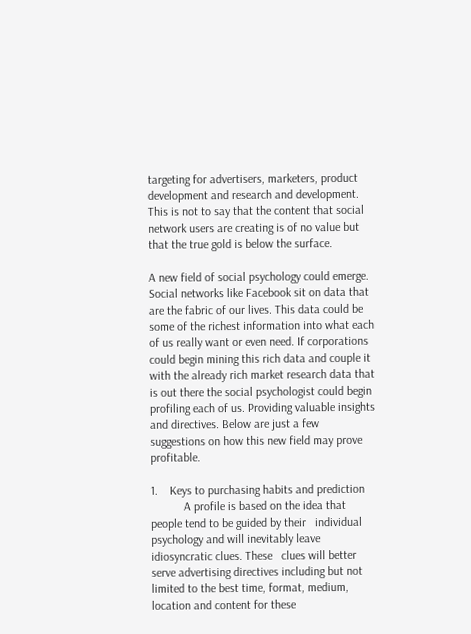targeting for advertisers, marketers, product development and research and development. This is not to say that the content that social network users are creating is of no value but that the true gold is below the surface.

A new field of social psychology could emerge. Social networks like Facebook sit on data that are the fabric of our lives. This data could be some of the richest information into what each of us really want or even need. If corporations could begin mining this rich data and couple it with the already rich market research data that is out there the social psychologist could begin profiling each of us. Providing valuable insights and directives. Below are just a few suggestions on how this new field may prove profitable.

1.    Keys to purchasing habits and prediction
           A profile is based on the idea that people tend to be guided by their   individual psychology and will inevitably leave idiosyncratic clues. These   clues will better serve advertising directives including but not limited to the best time, format, medium, location and content for these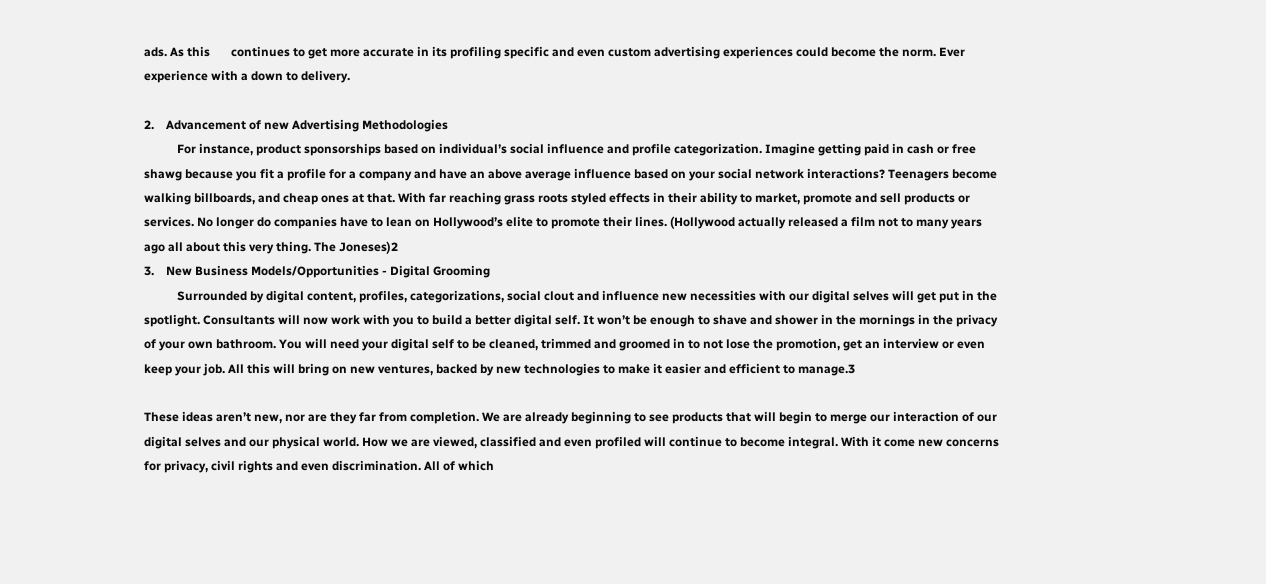ads. As this       continues to get more accurate in its profiling specific and even custom advertising experiences could become the norm. Ever experience with a down to delivery.

2.    Advancement of new Advertising Methodologies
           For instance, product sponsorships based on individual’s social influence and profile categorization. Imagine getting paid in cash or free shawg because you fit a profile for a company and have an above average influence based on your social network interactions? Teenagers become walking billboards, and cheap ones at that. With far reaching grass roots styled effects in their ability to market, promote and sell products or services. No longer do companies have to lean on Hollywood’s elite to promote their lines. (Hollywood actually released a film not to many years ago all about this very thing. The Joneses)2
3.    New Business Models/Opportunities - Digital Grooming
           Surrounded by digital content, profiles, categorizations, social clout and influence new necessities with our digital selves will get put in the spotlight. Consultants will now work with you to build a better digital self. It won’t be enough to shave and shower in the mornings in the privacy of your own bathroom. You will need your digital self to be cleaned, trimmed and groomed in to not lose the promotion, get an interview or even keep your job. All this will bring on new ventures, backed by new technologies to make it easier and efficient to manage.3

These ideas aren’t new, nor are they far from completion. We are already beginning to see products that will begin to merge our interaction of our digital selves and our physical world. How we are viewed, classified and even profiled will continue to become integral. With it come new concerns for privacy, civil rights and even discrimination. All of which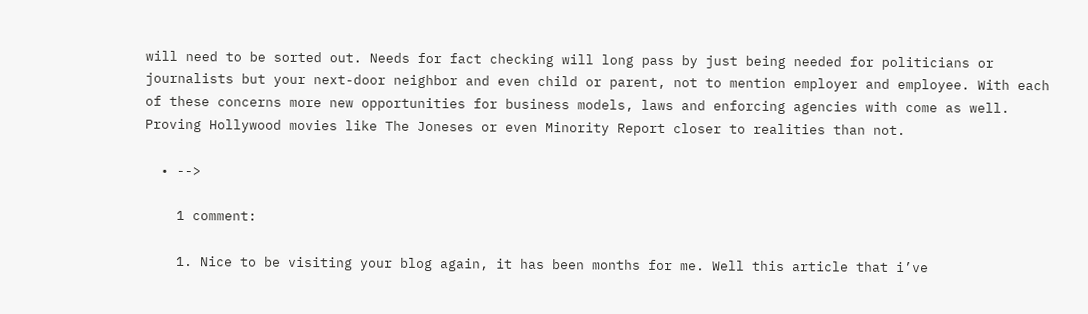will need to be sorted out. Needs for fact checking will long pass by just being needed for politicians or journalists but your next-door neighbor and even child or parent, not to mention employer and employee. With each of these concerns more new opportunities for business models, laws and enforcing agencies with come as well. Proving Hollywood movies like The Joneses or even Minority Report closer to realities than not.

  • -->

    1 comment:

    1. Nice to be visiting your blog again, it has been months for me. Well this article that i’ve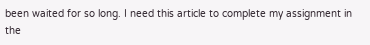been waited for so long. I need this article to complete my assignment in the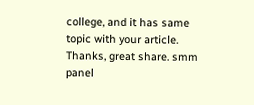college, and it has same topic with your article. Thanks, great share. smm panel